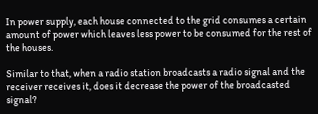In power supply, each house connected to the grid consumes a certain amount of power which leaves less power to be consumed for the rest of the houses.

Similar to that, when a radio station broadcasts a radio signal and the receiver receives it, does it decrease the power of the broadcasted signal?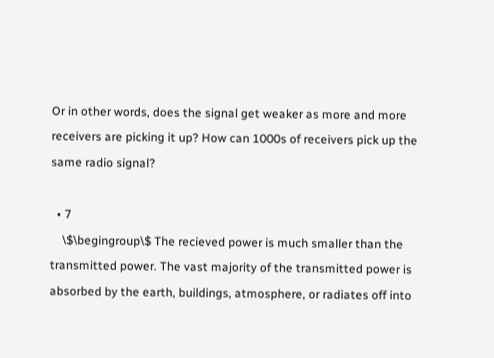Or in other words, does the signal get weaker as more and more receivers are picking it up? How can 1000s of receivers pick up the same radio signal?

  • 7
    \$\begingroup\$ The recieved power is much smaller than the transmitted power. The vast majority of the transmitted power is absorbed by the earth, buildings, atmosphere, or radiates off into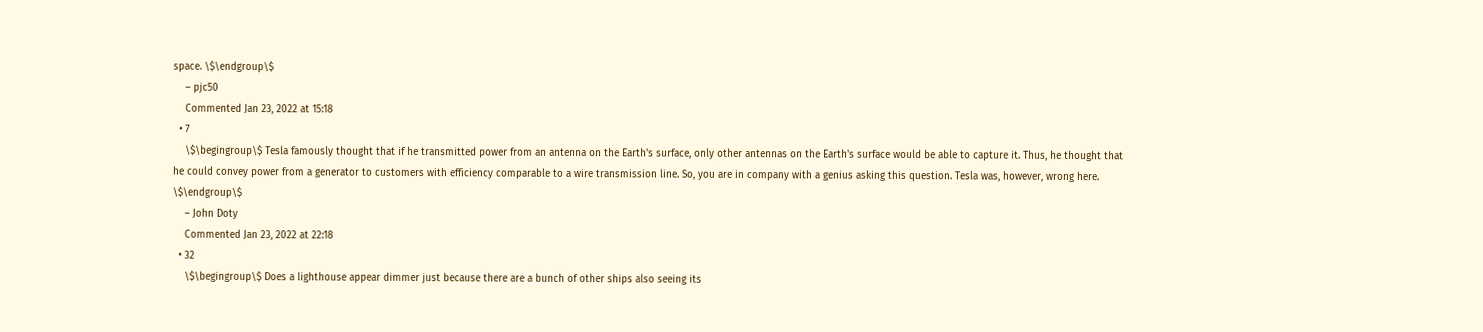space. \$\endgroup\$
    – pjc50
    Commented Jan 23, 2022 at 15:18
  • 7
    \$\begingroup\$ Tesla famously thought that if he transmitted power from an antenna on the Earth's surface, only other antennas on the Earth's surface would be able to capture it. Thus, he thought that he could convey power from a generator to customers with efficiency comparable to a wire transmission line. So, you are in company with a genius asking this question. Tesla was, however, wrong here. \$\endgroup\$
    – John Doty
    Commented Jan 23, 2022 at 22:18
  • 32
    \$\begingroup\$ Does a lighthouse appear dimmer just because there are a bunch of other ships also seeing its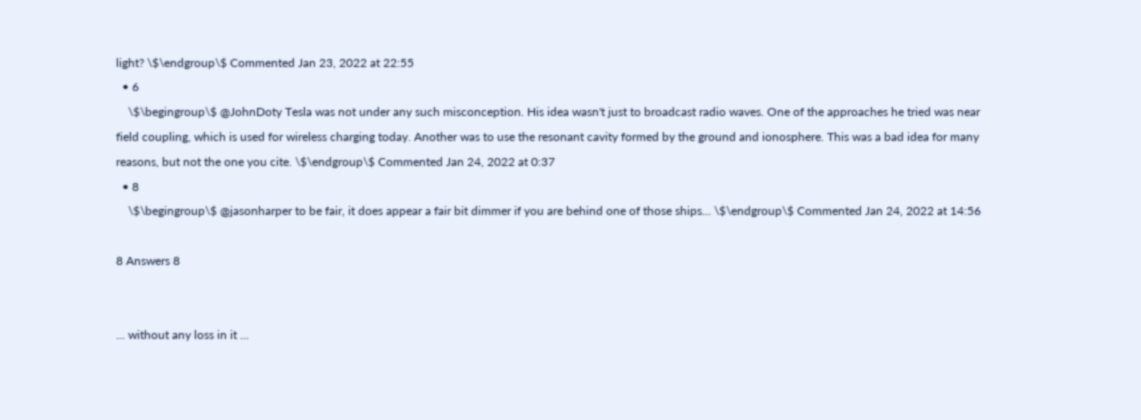light? \$\endgroup\$ Commented Jan 23, 2022 at 22:55
  • 6
    \$\begingroup\$ @JohnDoty Tesla was not under any such misconception. His idea wasn't just to broadcast radio waves. One of the approaches he tried was near field coupling, which is used for wireless charging today. Another was to use the resonant cavity formed by the ground and ionosphere. This was a bad idea for many reasons, but not the one you cite. \$\endgroup\$ Commented Jan 24, 2022 at 0:37
  • 8
    \$\begingroup\$ @jasonharper to be fair, it does appear a fair bit dimmer if you are behind one of those ships... \$\endgroup\$ Commented Jan 24, 2022 at 14:56

8 Answers 8


... without any loss in it ...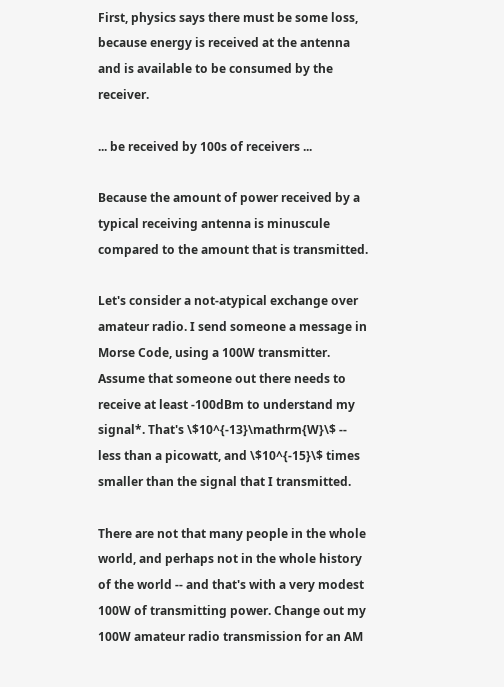First, physics says there must be some loss, because energy is received at the antenna and is available to be consumed by the receiver.

... be received by 100s of receivers ...

Because the amount of power received by a typical receiving antenna is minuscule compared to the amount that is transmitted.

Let's consider a not-atypical exchange over amateur radio. I send someone a message in Morse Code, using a 100W transmitter. Assume that someone out there needs to receive at least -100dBm to understand my signal*. That's \$10^{-13}\mathrm{W}\$ -- less than a picowatt, and \$10^{-15}\$ times smaller than the signal that I transmitted.

There are not that many people in the whole world, and perhaps not in the whole history of the world -- and that's with a very modest 100W of transmitting power. Change out my 100W amateur radio transmission for an AM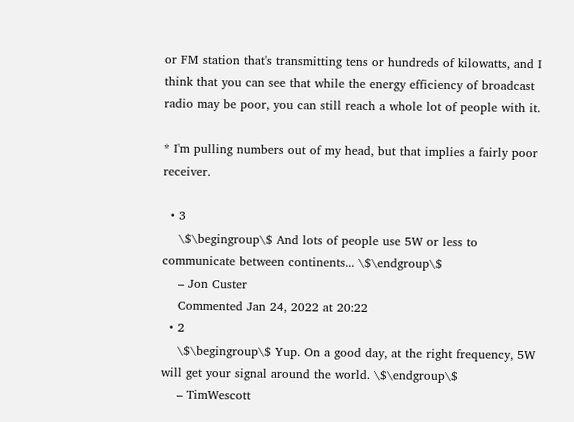or FM station that's transmitting tens or hundreds of kilowatts, and I think that you can see that while the energy efficiency of broadcast radio may be poor, you can still reach a whole lot of people with it.

* I'm pulling numbers out of my head, but that implies a fairly poor receiver.

  • 3
    \$\begingroup\$ And lots of people use 5W or less to communicate between continents... \$\endgroup\$
    – Jon Custer
    Commented Jan 24, 2022 at 20:22
  • 2
    \$\begingroup\$ Yup. On a good day, at the right frequency, 5W will get your signal around the world. \$\endgroup\$
    – TimWescott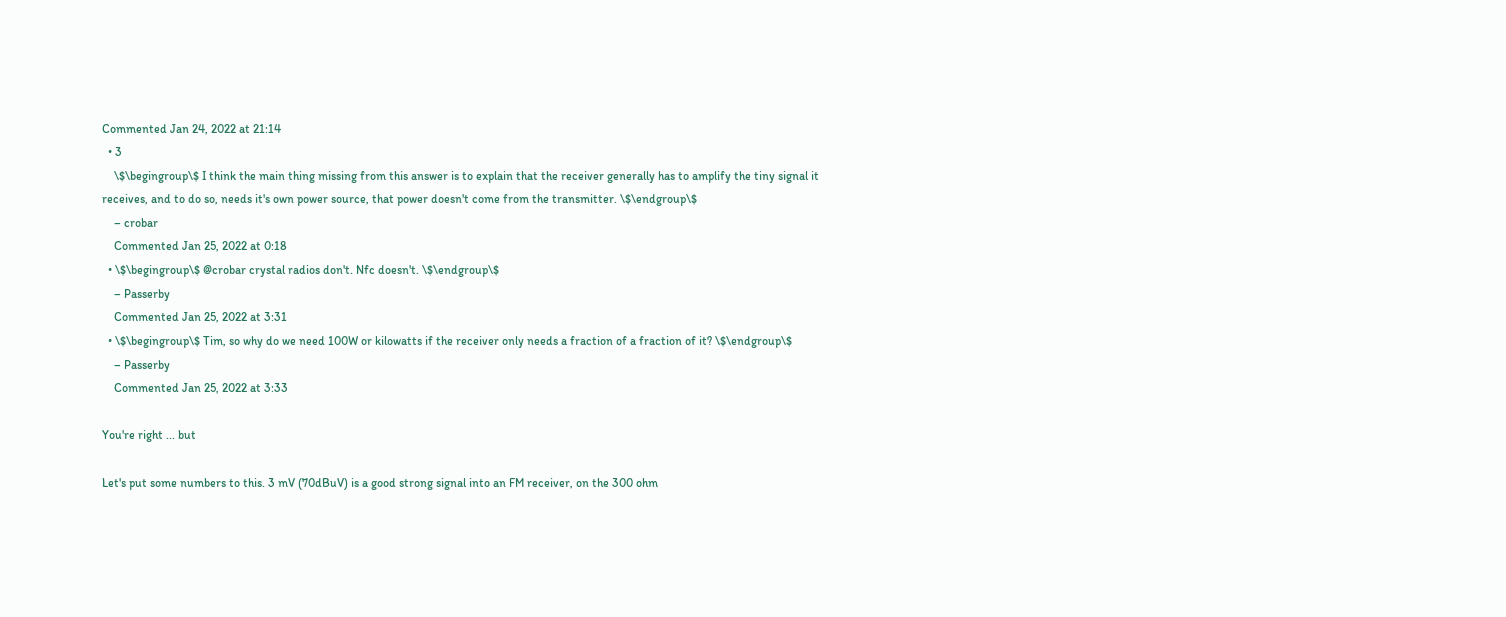Commented Jan 24, 2022 at 21:14
  • 3
    \$\begingroup\$ I think the main thing missing from this answer is to explain that the receiver generally has to amplify the tiny signal it receives, and to do so, needs it's own power source, that power doesn't come from the transmitter. \$\endgroup\$
    – crobar
    Commented Jan 25, 2022 at 0:18
  • \$\begingroup\$ @crobar crystal radios don't. Nfc doesn't. \$\endgroup\$
    – Passerby
    Commented Jan 25, 2022 at 3:31
  • \$\begingroup\$ Tim, so why do we need 100W or kilowatts if the receiver only needs a fraction of a fraction of it? \$\endgroup\$
    – Passerby
    Commented Jan 25, 2022 at 3:33

You're right ... but

Let's put some numbers to this. 3 mV (70dBuV) is a good strong signal into an FM receiver, on the 300 ohm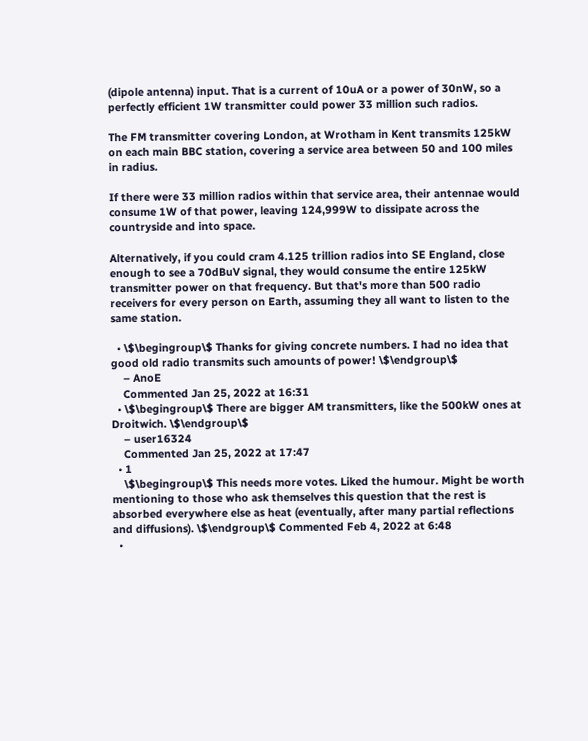(dipole antenna) input. That is a current of 10uA or a power of 30nW, so a perfectly efficient 1W transmitter could power 33 million such radios.

The FM transmitter covering London, at Wrotham in Kent transmits 125kW on each main BBC station, covering a service area between 50 and 100 miles in radius.

If there were 33 million radios within that service area, their antennae would consume 1W of that power, leaving 124,999W to dissipate across the countryside and into space.

Alternatively, if you could cram 4.125 trillion radios into SE England, close enough to see a 70dBuV signal, they would consume the entire 125kW transmitter power on that frequency. But that's more than 500 radio receivers for every person on Earth, assuming they all want to listen to the same station.

  • \$\begingroup\$ Thanks for giving concrete numbers. I had no idea that good old radio transmits such amounts of power! \$\endgroup\$
    – AnoE
    Commented Jan 25, 2022 at 16:31
  • \$\begingroup\$ There are bigger AM transmitters, like the 500kW ones at Droitwich. \$\endgroup\$
    – user16324
    Commented Jan 25, 2022 at 17:47
  • 1
    \$\begingroup\$ This needs more votes. Liked the humour. Might be worth mentioning to those who ask themselves this question that the rest is absorbed everywhere else as heat (eventually, after many partial reflections and diffusions). \$\endgroup\$ Commented Feb 4, 2022 at 6:48
  •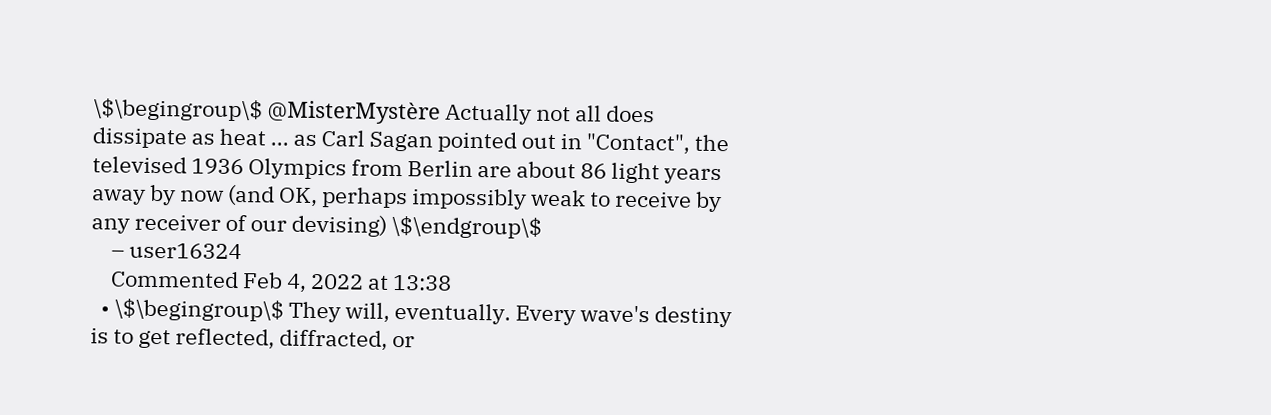\$\begingroup\$ @MisterMystère Actually not all does dissipate as heat ... as Carl Sagan pointed out in "Contact", the televised 1936 Olympics from Berlin are about 86 light years away by now (and OK, perhaps impossibly weak to receive by any receiver of our devising) \$\endgroup\$
    – user16324
    Commented Feb 4, 2022 at 13:38
  • \$\begingroup\$ They will, eventually. Every wave's destiny is to get reflected, diffracted, or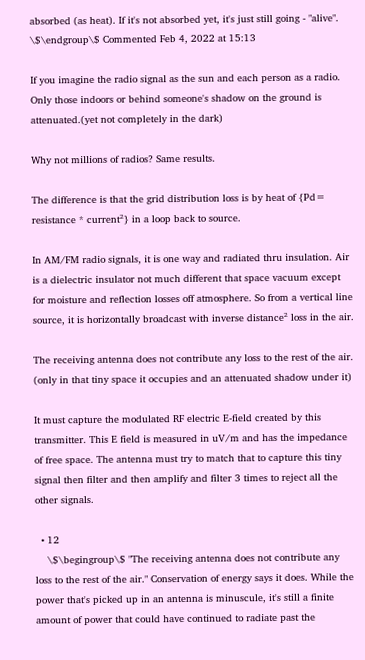absorbed (as heat). If it's not absorbed yet, it's just still going - "alive". \$\endgroup\$ Commented Feb 4, 2022 at 15:13

If you imagine the radio signal as the sun and each person as a radio. Only those indoors or behind someone's shadow on the ground is attenuated.(yet not completely in the dark)

Why not millions of radios? Same results.

The difference is that the grid distribution loss is by heat of {Pd= resistance * current²} in a loop back to source.

In AM/FM radio signals, it is one way and radiated thru insulation. Air is a dielectric insulator not much different that space vacuum except for moisture and reflection losses off atmosphere. So from a vertical line source, it is horizontally broadcast with inverse distance² loss in the air.

The receiving antenna does not contribute any loss to the rest of the air. (only in that tiny space it occupies and an attenuated shadow under it)

It must capture the modulated RF electric E-field created by this transmitter. This E field is measured in uV/m and has the impedance of free space. The antenna must try to match that to capture this tiny signal then filter and then amplify and filter 3 times to reject all the other signals.

  • 12
    \$\begingroup\$ "The receiving antenna does not contribute any loss to the rest of the air." Conservation of energy says it does. While the power that's picked up in an antenna is minuscule, it's still a finite amount of power that could have continued to radiate past the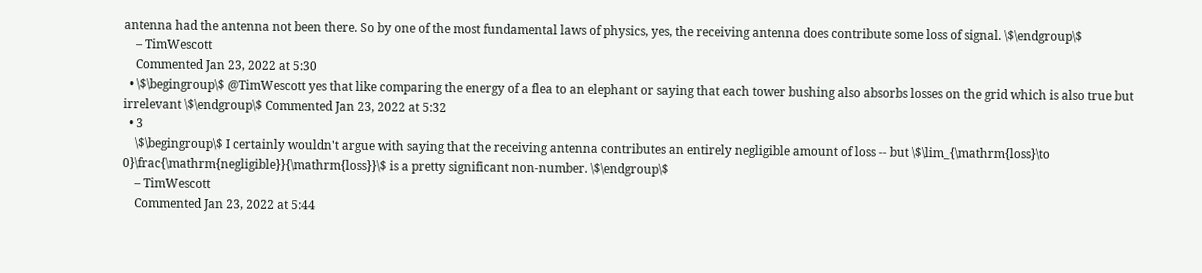antenna had the antenna not been there. So by one of the most fundamental laws of physics, yes, the receiving antenna does contribute some loss of signal. \$\endgroup\$
    – TimWescott
    Commented Jan 23, 2022 at 5:30
  • \$\begingroup\$ @TimWescott yes that like comparing the energy of a flea to an elephant or saying that each tower bushing also absorbs losses on the grid which is also true but irrelevant \$\endgroup\$ Commented Jan 23, 2022 at 5:32
  • 3
    \$\begingroup\$ I certainly wouldn't argue with saying that the receiving antenna contributes an entirely negligible amount of loss -- but \$\lim_{\mathrm{loss}\to 0}\frac{\mathrm{negligible}}{\mathrm{loss}}\$ is a pretty significant non-number. \$\endgroup\$
    – TimWescott
    Commented Jan 23, 2022 at 5:44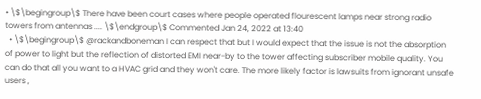• \$\begingroup\$ There have been court cases where people operated flourescent lamps near strong radio towers from antennas .... \$\endgroup\$ Commented Jan 24, 2022 at 13:40
  • \$\begingroup\$ @rackandboneman I can respect that but I would expect that the issue is not the absorption of power to light but the reflection of distorted EMI near-by to the tower affecting subscriber mobile quality. You can do that all you want to a HVAC grid and they won't care. The more likely factor is lawsuits from ignorant unsafe users ,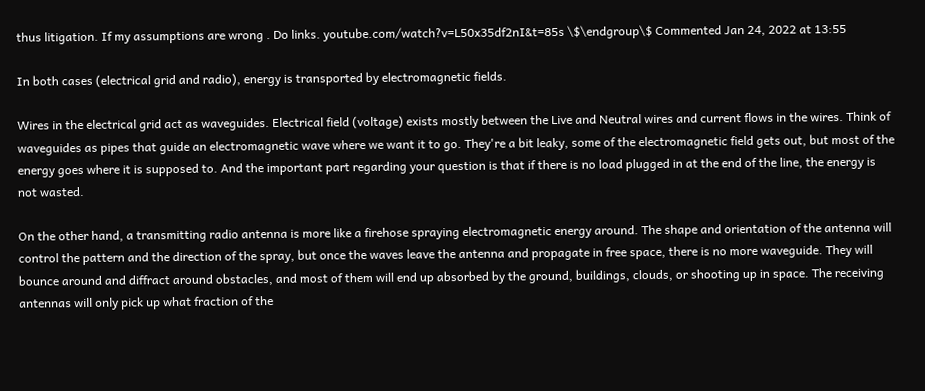thus litigation. If my assumptions are wrong . Do links. youtube.com/watch?v=L50x35df2nI&t=85s \$\endgroup\$ Commented Jan 24, 2022 at 13:55

In both cases (electrical grid and radio), energy is transported by electromagnetic fields.

Wires in the electrical grid act as waveguides. Electrical field (voltage) exists mostly between the Live and Neutral wires and current flows in the wires. Think of waveguides as pipes that guide an electromagnetic wave where we want it to go. They're a bit leaky, some of the electromagnetic field gets out, but most of the energy goes where it is supposed to. And the important part regarding your question is that if there is no load plugged in at the end of the line, the energy is not wasted.

On the other hand, a transmitting radio antenna is more like a firehose spraying electromagnetic energy around. The shape and orientation of the antenna will control the pattern and the direction of the spray, but once the waves leave the antenna and propagate in free space, there is no more waveguide. They will bounce around and diffract around obstacles, and most of them will end up absorbed by the ground, buildings, clouds, or shooting up in space. The receiving antennas will only pick up what fraction of the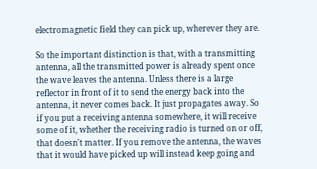electromagnetic field they can pick up, wherever they are.

So the important distinction is that, with a transmitting antenna, all the transmitted power is already spent once the wave leaves the antenna. Unless there is a large reflector in front of it to send the energy back into the antenna, it never comes back. It just propagates away. So if you put a receiving antenna somewhere, it will receive some of it, whether the receiving radio is turned on or off, that doesn't matter. If you remove the antenna, the waves that it would have picked up will instead keep going and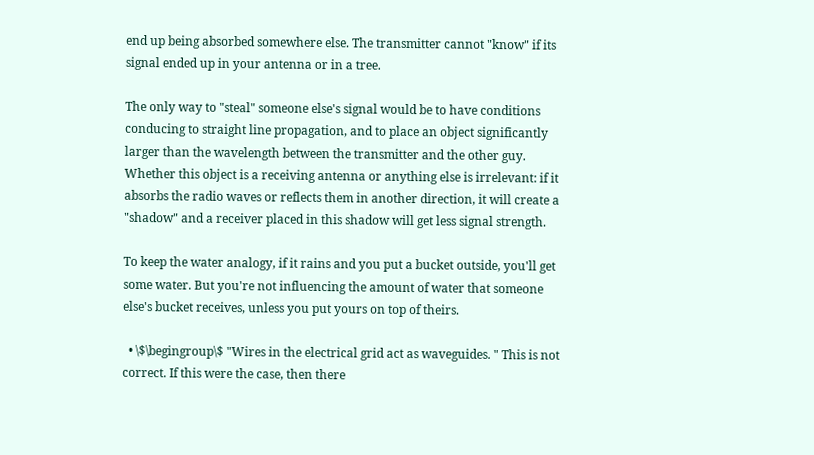end up being absorbed somewhere else. The transmitter cannot "know" if its signal ended up in your antenna or in a tree.

The only way to "steal" someone else's signal would be to have conditions conducing to straight line propagation, and to place an object significantly larger than the wavelength between the transmitter and the other guy. Whether this object is a receiving antenna or anything else is irrelevant: if it absorbs the radio waves or reflects them in another direction, it will create a "shadow" and a receiver placed in this shadow will get less signal strength.

To keep the water analogy, if it rains and you put a bucket outside, you'll get some water. But you're not influencing the amount of water that someone else's bucket receives, unless you put yours on top of theirs.

  • \$\begingroup\$ "Wires in the electrical grid act as waveguides. " This is not correct. If this were the case, then there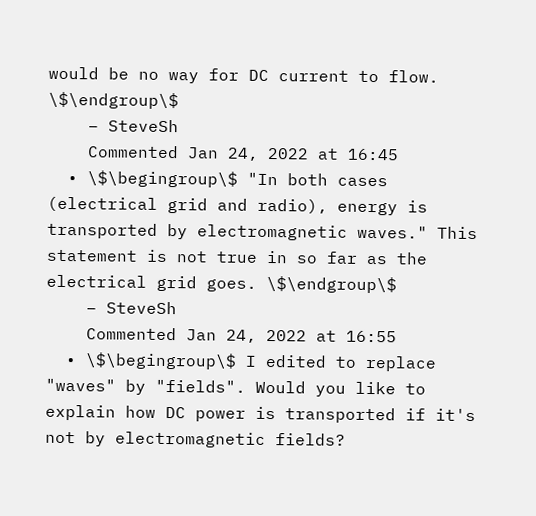would be no way for DC current to flow. \$\endgroup\$
    – SteveSh
    Commented Jan 24, 2022 at 16:45
  • \$\begingroup\$ "In both cases (electrical grid and radio), energy is transported by electromagnetic waves." This statement is not true in so far as the electrical grid goes. \$\endgroup\$
    – SteveSh
    Commented Jan 24, 2022 at 16:55
  • \$\begingroup\$ I edited to replace "waves" by "fields". Would you like to explain how DC power is transported if it's not by electromagnetic fields?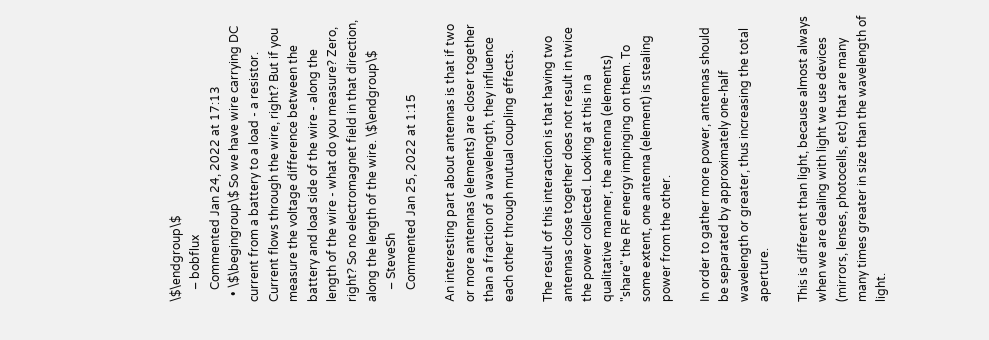\$\endgroup\$
    – bobflux
    Commented Jan 24, 2022 at 17:13
  • \$\begingroup\$ So we have wire carrying DC current from a battery to a load - a resistor. Current flows through the wire, right? But if you measure the voltage difference between the battery and load side of the wire - along the length of the wire - what do you measure? Zero, right? So no electromagnet field in that direction, along the length of the wire. \$\endgroup\$
    – SteveSh
    Commented Jan 25, 2022 at 1:15

An interesting part about antennas is that if two or more antennas (elements) are closer together than a fraction of a wavelength, they influence each other through mutual coupling effects.

The result of this interaction is that having two antennas close together does not result in twice the power collected. Looking at this in a qualitative manner, the antenna (elements) "share" the RF energy impinging on them. To some extent, one antenna (element) is stealing power from the other.

In order to gather more power, antennas should be separated by approximately one-half wavelength or greater, thus increasing the total aperture.

This is different than light, because almost always when we are dealing with light we use devices (mirrors, lenses, photocells, etc) that are many many times greater in size than the wavelength of light.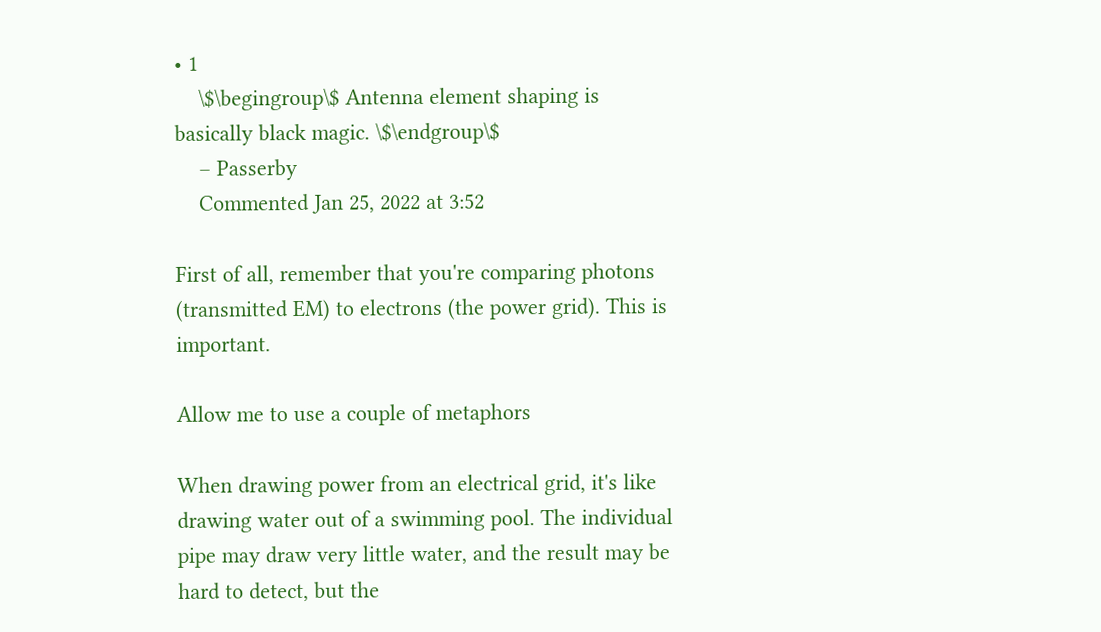• 1
    \$\begingroup\$ Antenna element shaping is basically black magic. \$\endgroup\$
    – Passerby
    Commented Jan 25, 2022 at 3:52

First of all, remember that you're comparing photons (transmitted EM) to electrons (the power grid). This is important.

Allow me to use a couple of metaphors

When drawing power from an electrical grid, it's like drawing water out of a swimming pool. The individual pipe may draw very little water, and the result may be hard to detect, but the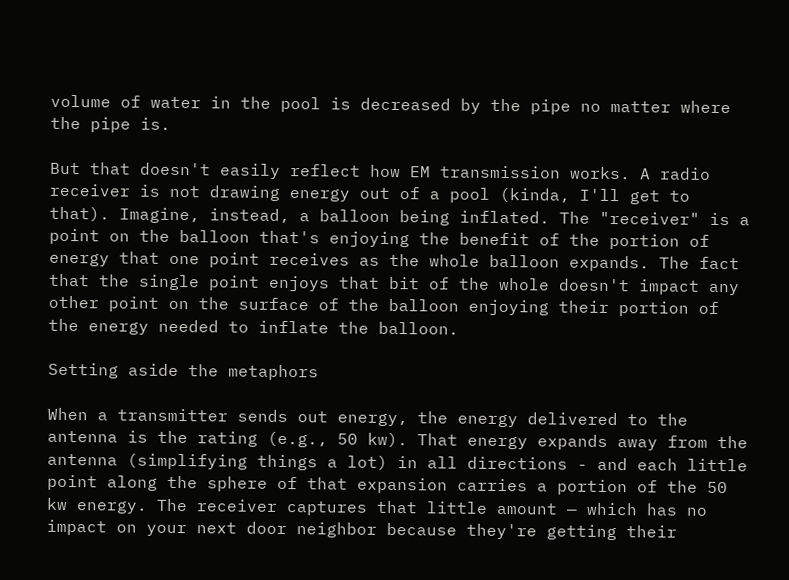volume of water in the pool is decreased by the pipe no matter where the pipe is.

But that doesn't easily reflect how EM transmission works. A radio receiver is not drawing energy out of a pool (kinda, I'll get to that). Imagine, instead, a balloon being inflated. The "receiver" is a point on the balloon that's enjoying the benefit of the portion of energy that one point receives as the whole balloon expands. The fact that the single point enjoys that bit of the whole doesn't impact any other point on the surface of the balloon enjoying their portion of the energy needed to inflate the balloon.

Setting aside the metaphors

When a transmitter sends out energy, the energy delivered to the antenna is the rating (e.g., 50 kw). That energy expands away from the antenna (simplifying things a lot) in all directions - and each little point along the sphere of that expansion carries a portion of the 50 kw energy. The receiver captures that little amount — which has no impact on your next door neighbor because they're getting their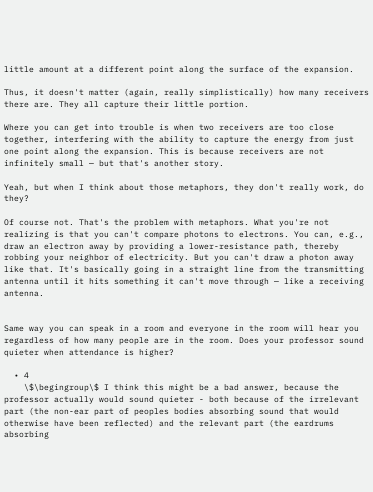little amount at a different point along the surface of the expansion.

Thus, it doesn't matter (again, really simplistically) how many receivers there are. They all capture their little portion.

Where you can get into trouble is when two receivers are too close together, interfering with the ability to capture the energy from just one point along the expansion. This is because receivers are not infinitely small — but that's another story.

Yeah, but when I think about those metaphors, they don't really work, do they?

Of course not. That's the problem with metaphors. What you're not realizing is that you can't compare photons to electrons. You can, e.g., draw an electron away by providing a lower-resistance path, thereby robbing your neighbor of electricity. But you can't draw a photon away like that. It's basically going in a straight line from the transmitting antenna until it hits something it can't move through — like a receiving antenna.


Same way you can speak in a room and everyone in the room will hear you regardless of how many people are in the room. Does your professor sound quieter when attendance is higher?

  • 4
    \$\begingroup\$ I think this might be a bad answer, because the professor actually would sound quieter - both because of the irrelevant part (the non-ear part of peoples bodies absorbing sound that would otherwise have been reflected) and the relevant part (the eardrums absorbing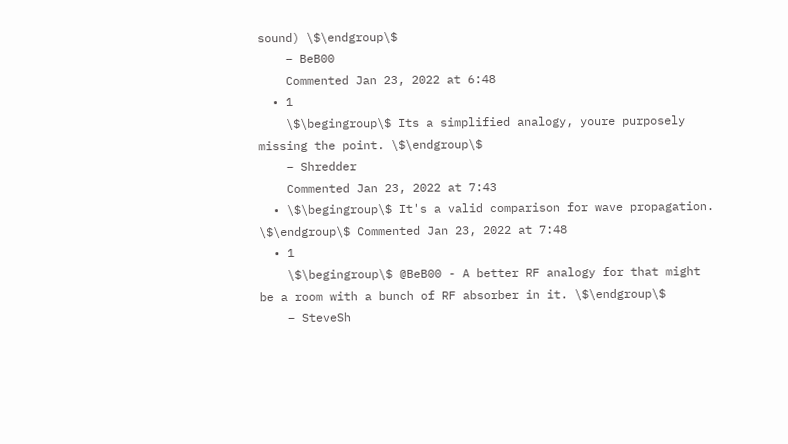sound) \$\endgroup\$
    – BeB00
    Commented Jan 23, 2022 at 6:48
  • 1
    \$\begingroup\$ Its a simplified analogy, youre purposely missing the point. \$\endgroup\$
    – Shredder
    Commented Jan 23, 2022 at 7:43
  • \$\begingroup\$ It's a valid comparison for wave propagation. \$\endgroup\$ Commented Jan 23, 2022 at 7:48
  • 1
    \$\begingroup\$ @BeB00 - A better RF analogy for that might be a room with a bunch of RF absorber in it. \$\endgroup\$
    – SteveSh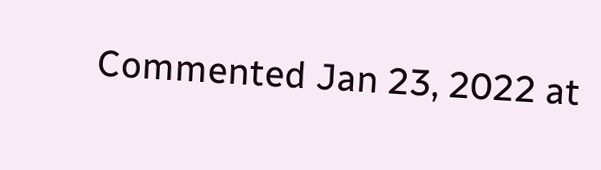Commented Jan 23, 2022 at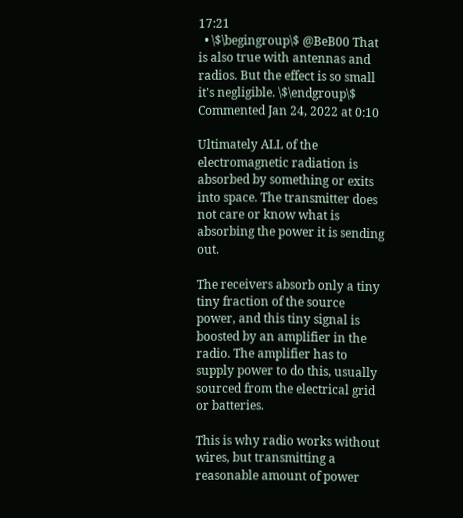17:21
  • \$\begingroup\$ @BeB00 That is also true with antennas and radios. But the effect is so small it's negligible. \$\endgroup\$ Commented Jan 24, 2022 at 0:10

Ultimately ALL of the electromagnetic radiation is absorbed by something or exits into space. The transmitter does not care or know what is absorbing the power it is sending out.

The receivers absorb only a tiny tiny fraction of the source power, and this tiny signal is boosted by an amplifier in the radio. The amplifier has to supply power to do this, usually sourced from the electrical grid or batteries.

This is why radio works without wires, but transmitting a reasonable amount of power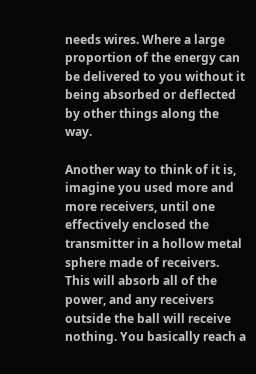needs wires. Where a large proportion of the energy can be delivered to you without it being absorbed or deflected by other things along the way.

Another way to think of it is, imagine you used more and more receivers, until one effectively enclosed the transmitter in a hollow metal sphere made of receivers. This will absorb all of the power, and any receivers outside the ball will receive nothing. You basically reach a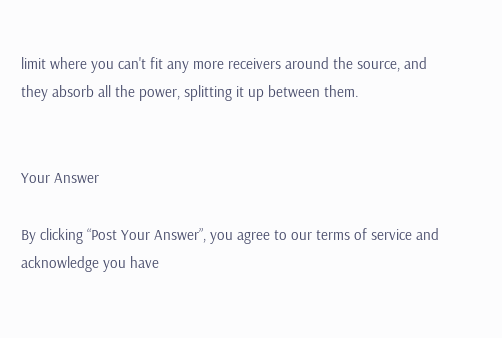limit where you can't fit any more receivers around the source, and they absorb all the power, splitting it up between them.


Your Answer

By clicking “Post Your Answer”, you agree to our terms of service and acknowledge you have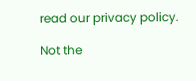read our privacy policy.

Not the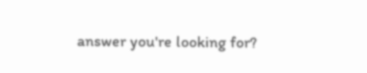answer you're looking for?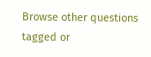Browse other questions tagged or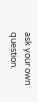ask your own question.